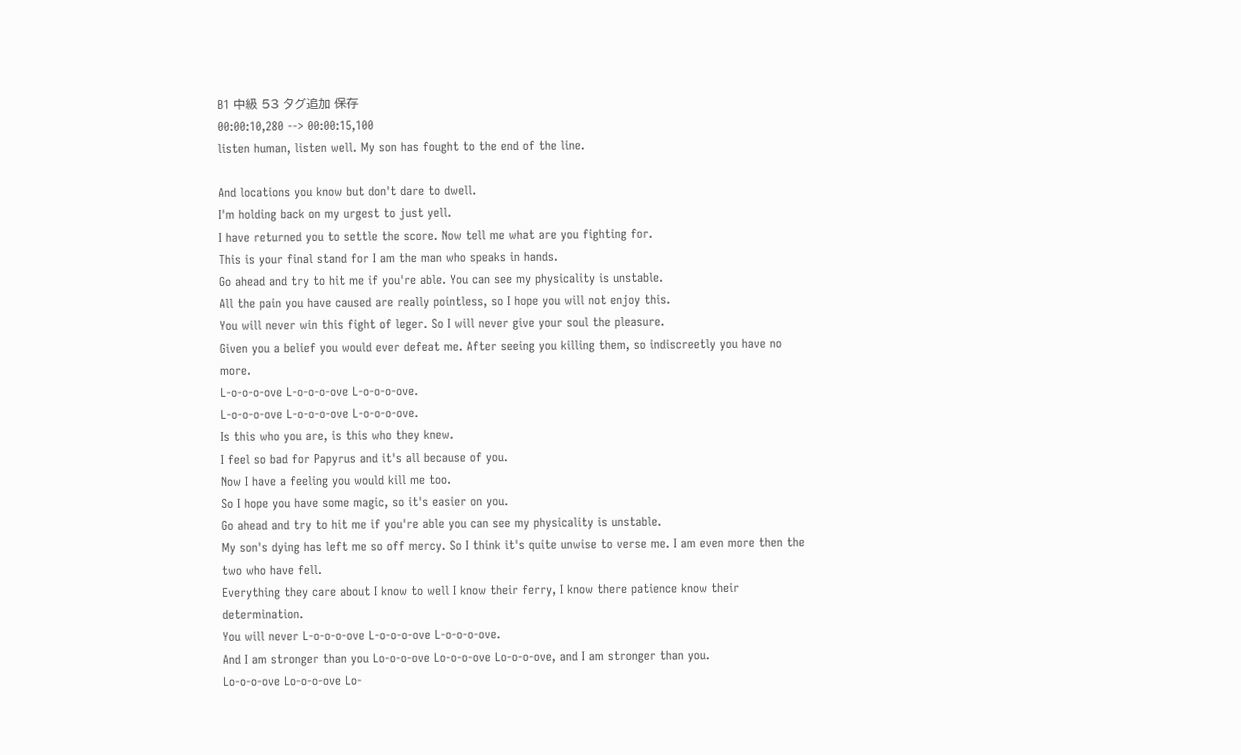B1 中級 53 タグ追加 保存
00:00:10,280 --> 00:00:15,100
listen human, listen well. My son has fought to the end of the line.

And locations you know but don't dare to dwell.
I'm holding back on my urgest to just yell.
I have returned you to settle the score. Now tell me what are you fighting for.
This is your final stand for I am the man who speaks in hands.
Go ahead and try to hit me if you're able. You can see my physicality is unstable.
All the pain you have caused are really pointless, so I hope you will not enjoy this.
You will never win this fight of leger. So I will never give your soul the pleasure.
Given you a belief you would ever defeat me. After seeing you killing them, so indiscreetly you have no more.
L-o-o-o-ove L-o-o-o-ove L-o-o-o-ove.
L-o-o-o-ove L-o-o-o-ove L-o-o-o-ove.
Is this who you are, is this who they knew.
I feel so bad for Papyrus and it's all because of you.
Now I have a feeling you would kill me too.
So I hope you have some magic, so it's easier on you.
Go ahead and try to hit me if you're able you can see my physicality is unstable.
My son's dying has left me so off mercy. So I think it's quite unwise to verse me. I am even more then the two who have fell.
Everything they care about I know to well I know their ferry, I know there patience know their determination.
You will never L-o-o-o-ove L-o-o-o-ove L-o-o-o-ove.
And I am stronger than you Lo-o-o-ove Lo-o-o-ove Lo-o-o-ove, and I am stronger than you.
Lo-o-o-ove Lo-o-o-ove Lo-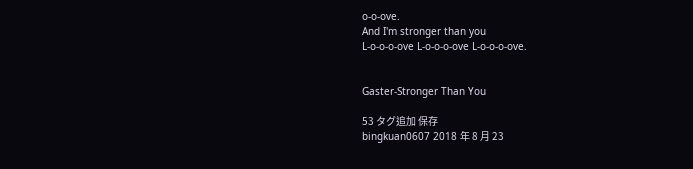o-o-ove.
And I'm stronger than you
L-o-o-o-ove L-o-o-o-ove L-o-o-o-ove.


Gaster-Stronger Than You

53 タグ追加 保存
bingkuan0607 2018 年 8 月 23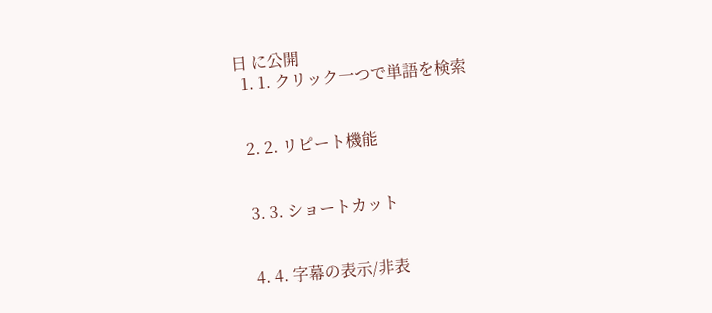日 に公開
  1. 1. クリック一つで単語を検索


  2. 2. リピート機能


  3. 3. ショートカット


  4. 4. 字幕の表示/非表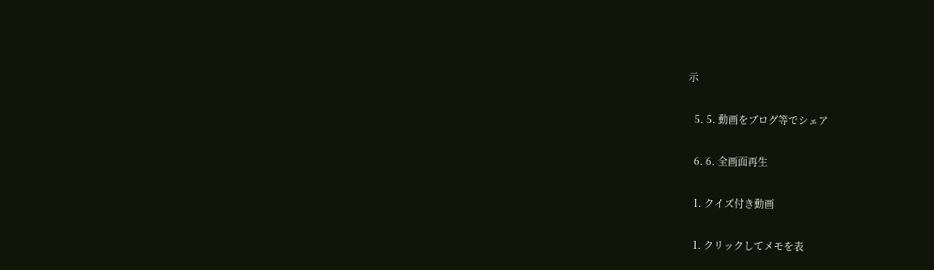示


  5. 5. 動画をブログ等でシェア


  6. 6. 全画面再生


  1. クイズ付き動画


  1. クリックしてメモを表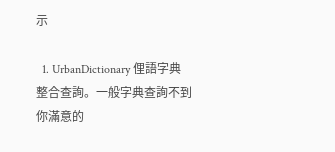示

  1. UrbanDictionary 俚語字典整合查詢。一般字典查詢不到你滿意的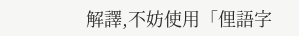解譯,不妨使用「俚語字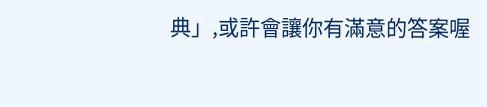典」,或許會讓你有滿意的答案喔